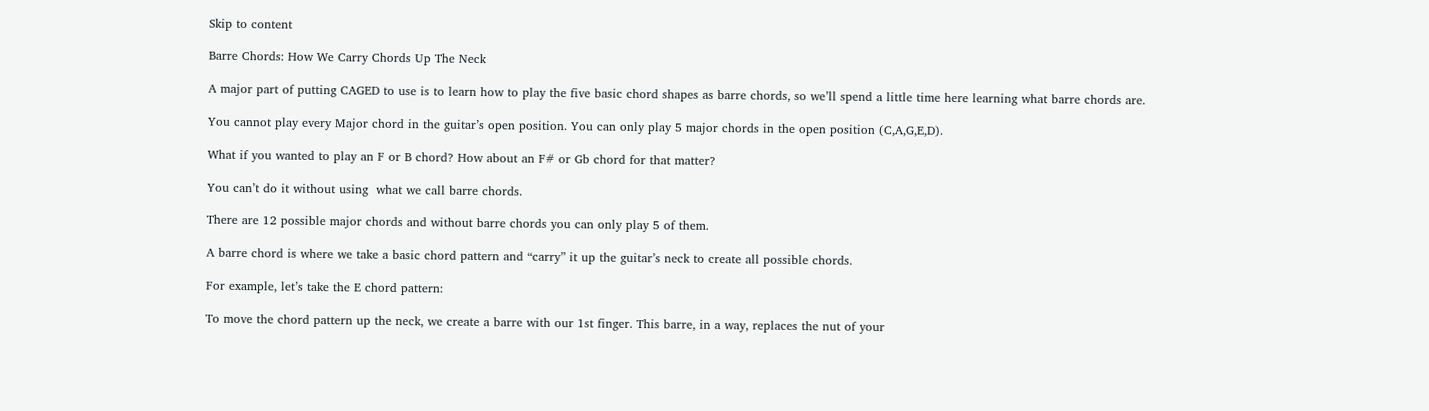Skip to content

Barre Chords: How We Carry Chords Up The Neck

A major part of putting CAGED to use is to learn how to play the five basic chord shapes as barre chords, so we’ll spend a little time here learning what barre chords are.

You cannot play every Major chord in the guitar’s open position. You can only play 5 major chords in the open position (C,A,G,E,D).

What if you wanted to play an F or B chord? How about an F# or Gb chord for that matter?

You can’t do it without using  what we call barre chords.

There are 12 possible major chords and without barre chords you can only play 5 of them.

A barre chord is where we take a basic chord pattern and “carry” it up the guitar’s neck to create all possible chords.

For example, let’s take the E chord pattern:

To move the chord pattern up the neck, we create a barre with our 1st finger. This barre, in a way, replaces the nut of your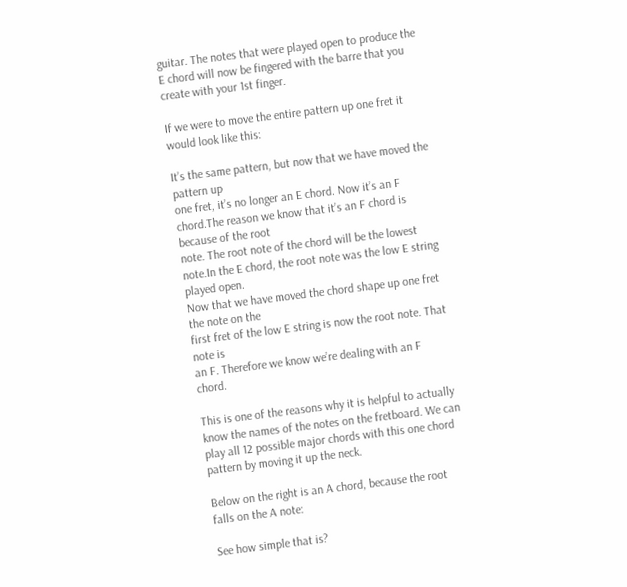guitar. The notes that were played open to produce the E chord will now be fingered with the barre that you create with your 1st finger.

If we were to move the entire pattern up one fret it would look like this:

It’s the same pattern, but now that we have moved the pattern up
one fret, it’s no longer an E chord. Now it’s an F chord.The reason we know that it’s an F chord is because of the root
note. The root note of the chord will be the lowest note.In the E chord, the root note was the low E string played open.
Now that we have moved the chord shape up one fret the note on the
first fret of the low E string is now the root note. That note is
an F. Therefore we know we’re dealing with an F chord.

This is one of the reasons why it is helpful to actually know the names of the notes on the fretboard. We can play all 12 possible major chords with this one chord pattern by moving it up the neck.

Below on the right is an A chord, because the root falls on the A note:

See how simple that is?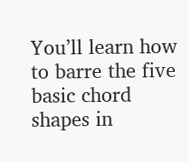You’ll learn how to barre the five basic chord shapes in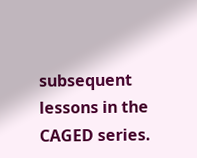subsequent lessons in the CAGED series.